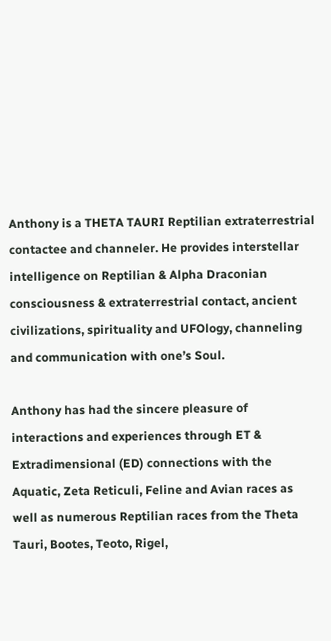Anthony is a THETA TAURI Reptilian extraterrestrial contactee and channeler. He provides interstellar intelligence on Reptilian & Alpha Draconian consciousness & extraterrestrial contact, ancient civilizations, spirituality and UFOlogy, channeling and communication with one’s Soul.

Anthony has had the sincere pleasure of interactions and experiences through ET & Extradimensional (ED) connections with the Aquatic, Zeta Reticuli, Feline and Avian races as well as numerous Reptilian races from the Theta Tauri, Bootes, Teoto, Rigel,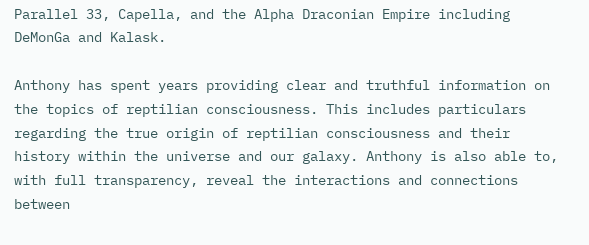Parallel 33, Capella, and the Alpha Draconian Empire including DeMonGa and Kalask.

Anthony has spent years providing clear and truthful information on the topics of reptilian consciousness. This includes particulars regarding the true origin of reptilian consciousness and their history within the universe and our galaxy. Anthony is also able to, with full transparency, reveal the interactions and connections between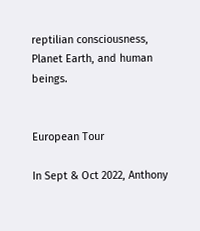reptilian consciousness, Planet Earth, and human beings.


European Tour

In Sept & Oct 2022, Anthony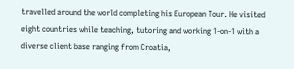travelled around the world completing his European Tour. He visited eight countries while teaching, tutoring and working 1-on-1 with a diverse client base ranging from Croatia,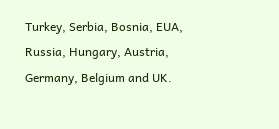Turkey, Serbia, Bosnia, EUA, Russia, Hungary, Austria, Germany, Belgium and UK.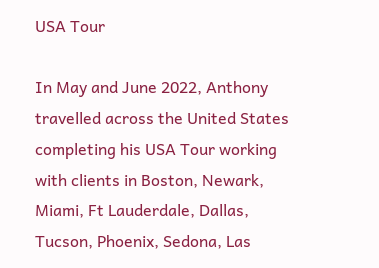USA Tour

In May and June 2022, Anthony travelled across the United States completing his USA Tour working with clients in Boston, Newark, Miami, Ft Lauderdale, Dallas, Tucson, Phoenix, Sedona, Las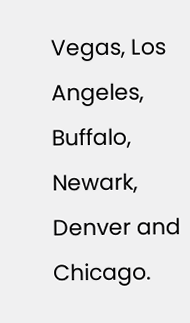Vegas, Los Angeles, Buffalo, Newark, Denver and Chicago.